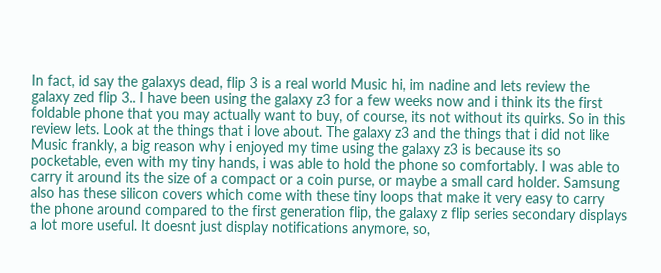In fact, id say the galaxys dead, flip 3 is a real world Music hi, im nadine and lets review the galaxy zed flip 3.. I have been using the galaxy z3 for a few weeks now and i think its the first foldable phone that you may actually want to buy, of course, its not without its quirks. So in this review lets. Look at the things that i love about. The galaxy z3 and the things that i did not like Music frankly, a big reason why i enjoyed my time using the galaxy z3 is because its so pocketable, even with my tiny hands, i was able to hold the phone so comfortably. I was able to carry it around its the size of a compact or a coin purse, or maybe a small card holder. Samsung also has these silicon covers which come with these tiny loops that make it very easy to carry the phone around compared to the first generation flip, the galaxy z flip series secondary displays a lot more useful. It doesnt just display notifications anymore, so,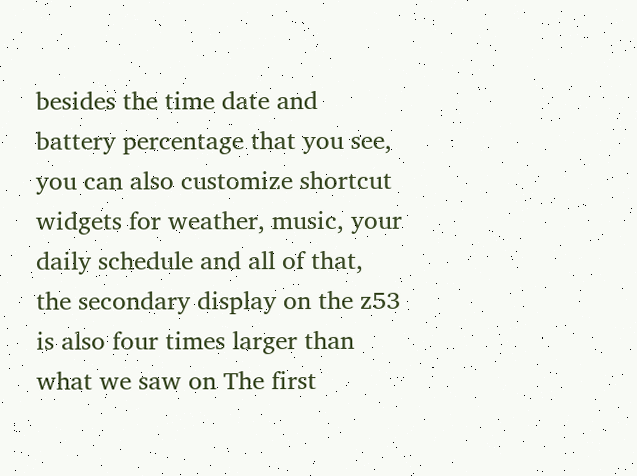besides the time date and battery percentage that you see, you can also customize shortcut widgets for weather, music, your daily schedule and all of that, the secondary display on the z53 is also four times larger than what we saw on The first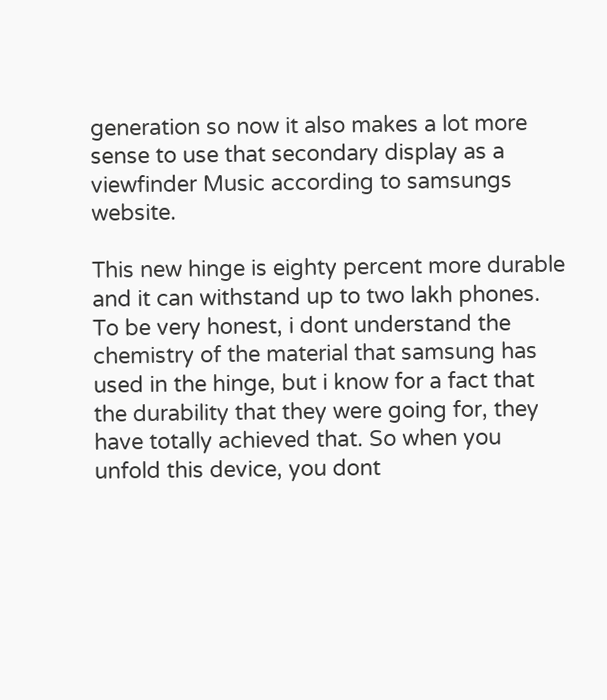generation so now it also makes a lot more sense to use that secondary display as a viewfinder Music according to samsungs website.

This new hinge is eighty percent more durable and it can withstand up to two lakh phones. To be very honest, i dont understand the chemistry of the material that samsung has used in the hinge, but i know for a fact that the durability that they were going for, they have totally achieved that. So when you unfold this device, you dont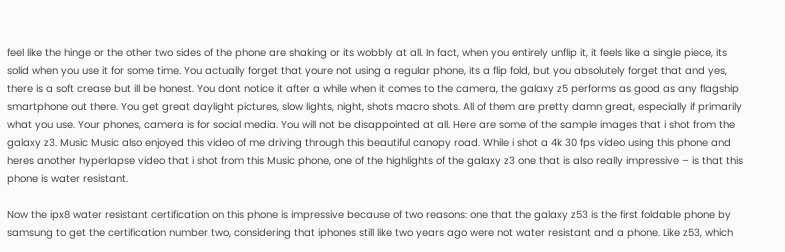feel like the hinge or the other two sides of the phone are shaking or its wobbly at all. In fact, when you entirely unflip it, it feels like a single piece, its solid when you use it for some time. You actually forget that youre not using a regular phone, its a flip fold, but you absolutely forget that and yes, there is a soft crease but ill be honest. You dont notice it after a while when it comes to the camera, the galaxy z5 performs as good as any flagship smartphone out there. You get great daylight pictures, slow lights, night, shots macro shots. All of them are pretty damn great, especially if primarily what you use. Your phones, camera is for social media. You will not be disappointed at all. Here are some of the sample images that i shot from the galaxy z3. Music Music also enjoyed this video of me driving through this beautiful canopy road. While i shot a 4k 30 fps video using this phone and heres another hyperlapse video that i shot from this Music phone, one of the highlights of the galaxy z3 one that is also really impressive – is that this phone is water resistant.

Now the ipx8 water resistant certification on this phone is impressive because of two reasons: one that the galaxy z53 is the first foldable phone by samsung to get the certification number two, considering that iphones still like two years ago were not water resistant and a phone. Like z53, which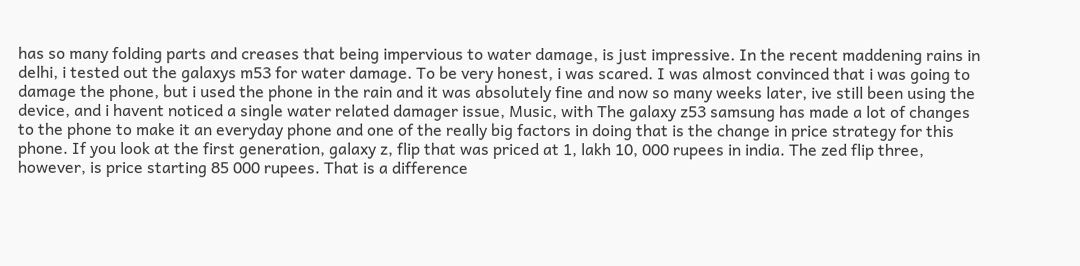has so many folding parts and creases that being impervious to water damage, is just impressive. In the recent maddening rains in delhi, i tested out the galaxys m53 for water damage. To be very honest, i was scared. I was almost convinced that i was going to damage the phone, but i used the phone in the rain and it was absolutely fine and now so many weeks later, ive still been using the device, and i havent noticed a single water related damager issue, Music, with The galaxy z53 samsung has made a lot of changes to the phone to make it an everyday phone and one of the really big factors in doing that is the change in price strategy for this phone. If you look at the first generation, galaxy z, flip that was priced at 1, lakh 10, 000 rupees in india. The zed flip three, however, is price starting 85 000 rupees. That is a difference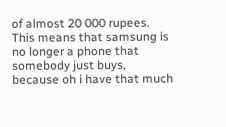of almost 20 000 rupees. This means that samsung is no longer a phone that somebody just buys, because oh i have that much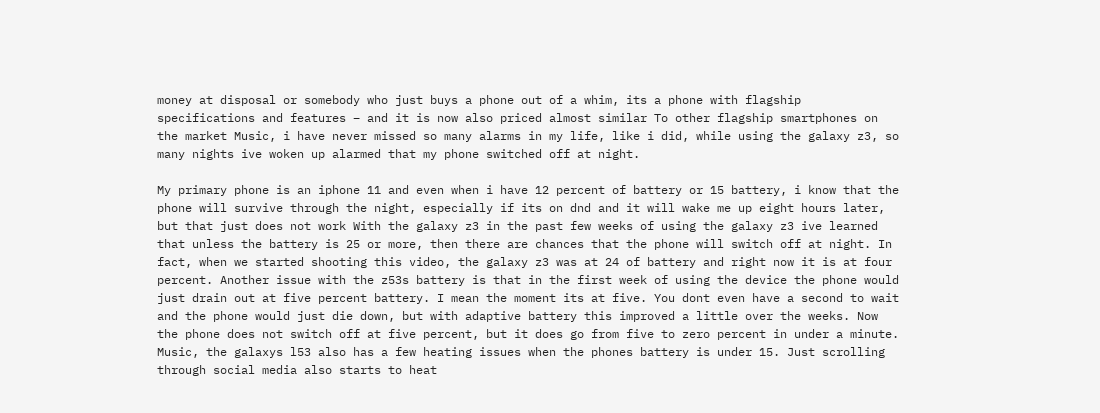money at disposal or somebody who just buys a phone out of a whim, its a phone with flagship specifications and features – and it is now also priced almost similar To other flagship smartphones on the market Music, i have never missed so many alarms in my life, like i did, while using the galaxy z3, so many nights ive woken up alarmed that my phone switched off at night.

My primary phone is an iphone 11 and even when i have 12 percent of battery or 15 battery, i know that the phone will survive through the night, especially if its on dnd and it will wake me up eight hours later, but that just does not work With the galaxy z3 in the past few weeks of using the galaxy z3 ive learned that unless the battery is 25 or more, then there are chances that the phone will switch off at night. In fact, when we started shooting this video, the galaxy z3 was at 24 of battery and right now it is at four percent. Another issue with the z53s battery is that in the first week of using the device the phone would just drain out at five percent battery. I mean the moment its at five. You dont even have a second to wait and the phone would just die down, but with adaptive battery this improved a little over the weeks. Now the phone does not switch off at five percent, but it does go from five to zero percent in under a minute. Music, the galaxys l53 also has a few heating issues when the phones battery is under 15. Just scrolling through social media also starts to heat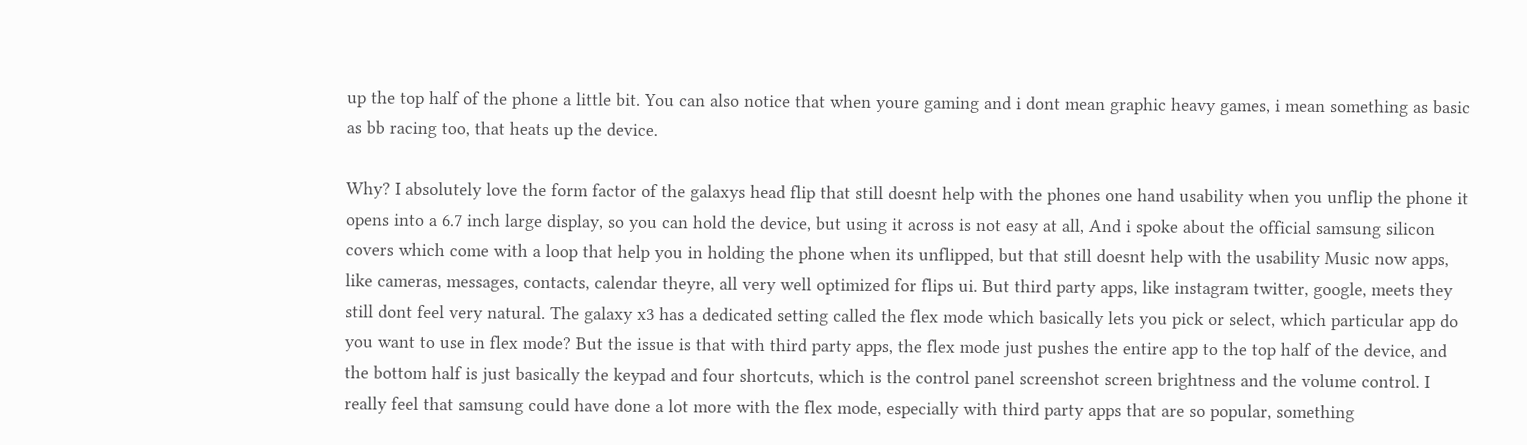up the top half of the phone a little bit. You can also notice that when youre gaming and i dont mean graphic heavy games, i mean something as basic as bb racing too, that heats up the device.

Why? I absolutely love the form factor of the galaxys head flip that still doesnt help with the phones one hand usability when you unflip the phone it opens into a 6.7 inch large display, so you can hold the device, but using it across is not easy at all, And i spoke about the official samsung silicon covers which come with a loop that help you in holding the phone when its unflipped, but that still doesnt help with the usability Music now apps, like cameras, messages, contacts, calendar theyre, all very well optimized for flips ui. But third party apps, like instagram twitter, google, meets they still dont feel very natural. The galaxy x3 has a dedicated setting called the flex mode which basically lets you pick or select, which particular app do you want to use in flex mode? But the issue is that with third party apps, the flex mode just pushes the entire app to the top half of the device, and the bottom half is just basically the keypad and four shortcuts, which is the control panel screenshot screen brightness and the volume control. I really feel that samsung could have done a lot more with the flex mode, especially with third party apps that are so popular, something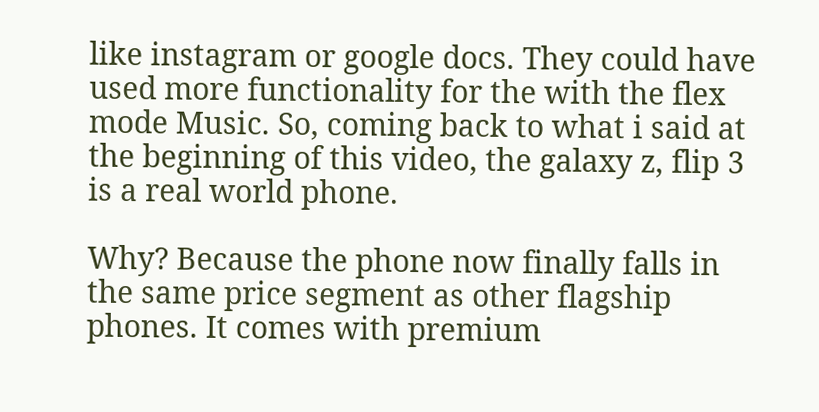like instagram or google docs. They could have used more functionality for the with the flex mode Music. So, coming back to what i said at the beginning of this video, the galaxy z, flip 3 is a real world phone.

Why? Because the phone now finally falls in the same price segment as other flagship phones. It comes with premium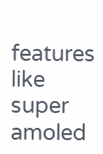features like super amoled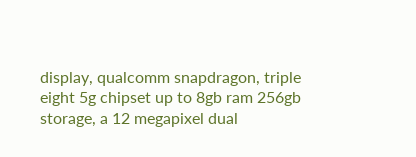display, qualcomm snapdragon, triple eight 5g chipset up to 8gb ram 256gb storage, a 12 megapixel dual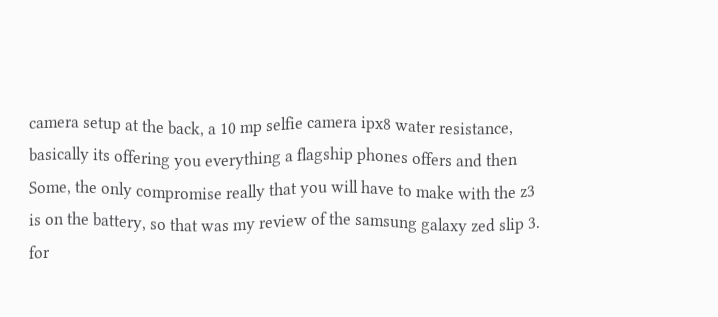camera setup at the back, a 10 mp selfie camera ipx8 water resistance, basically its offering you everything a flagship phones offers and then Some, the only compromise really that you will have to make with the z3 is on the battery, so that was my review of the samsung galaxy zed slip 3. for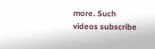more. Such videos subscribe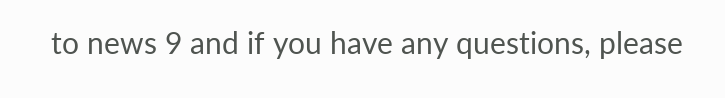to news 9 and if you have any questions, please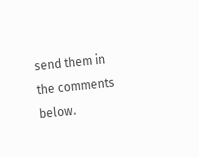send them in the comments below.